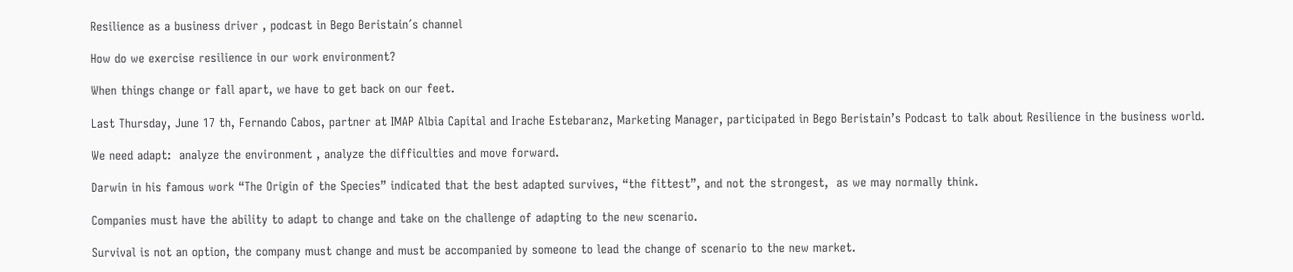Resilience as a business driver , podcast in Bego Beristain´s channel

How do we exercise resilience in our work environment?

When things change or fall apart, we have to get back on our feet.

Last Thursday, June 17 th, Fernando Cabos, partner at IMAP Albia Capital and Irache Estebaranz, Marketing Manager, participated in Bego Beristain’s Podcast to talk about Resilience in the business world.

We need adapt:  analyze the environment , analyze the difficulties and move forward.

Darwin in his famous work “The Origin of the Species” indicated that the best adapted survives, “the fittest”, and not the strongest,  as we may normally think.

Companies must have the ability to adapt to change and take on the challenge of adapting to the new scenario.

Survival is not an option, the company must change and must be accompanied by someone to lead the change of scenario to the new market.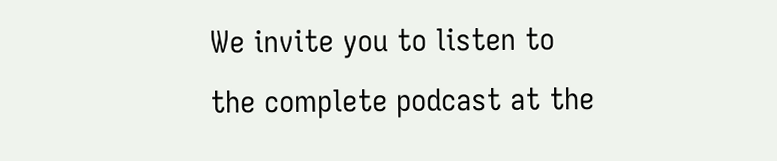We invite you to listen to the complete podcast at the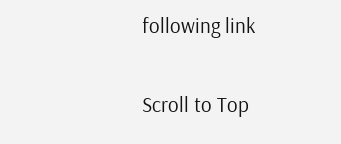following link

Scroll to Top